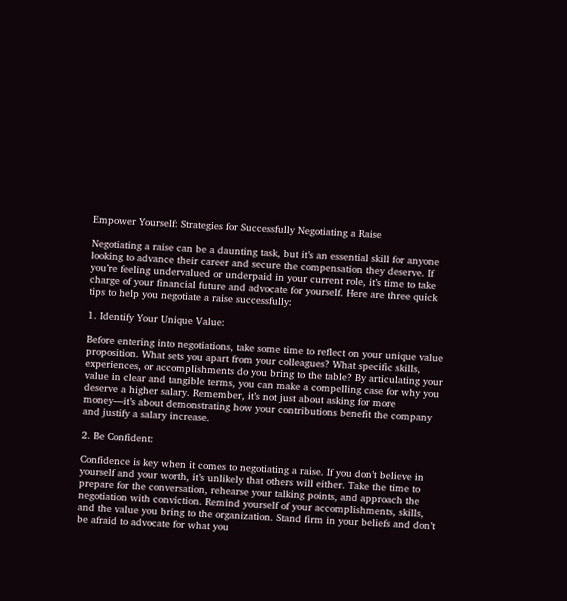Empower Yourself: Strategies for Successfully Negotiating a Raise

Negotiating a raise can be a daunting task, but it’s an essential skill for anyone looking to advance their career and secure the compensation they deserve. If you’re feeling undervalued or underpaid in your current role, it’s time to take charge of your financial future and advocate for yourself. Here are three quick tips to help you negotiate a raise successfully:

1. Identify Your Unique Value:

Before entering into negotiations, take some time to reflect on your unique value proposition. What sets you apart from your colleagues? What specific skills, experiences, or accomplishments do you bring to the table? By articulating your value in clear and tangible terms, you can make a compelling case for why you deserve a higher salary. Remember, it’s not just about asking for more money—it’s about demonstrating how your contributions benefit the company and justify a salary increase.

2. Be Confident:

Confidence is key when it comes to negotiating a raise. If you don’t believe in yourself and your worth, it’s unlikely that others will either. Take the time to prepare for the conversation, rehearse your talking points, and approach the negotiation with conviction. Remind yourself of your accomplishments, skills, and the value you bring to the organization. Stand firm in your beliefs and don’t be afraid to advocate for what you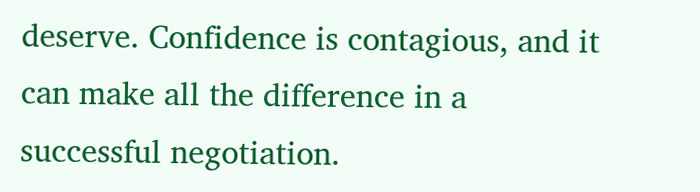deserve. Confidence is contagious, and it can make all the difference in a successful negotiation.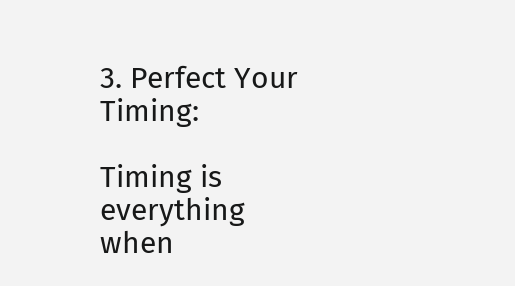3. Perfect Your Timing:

Timing is everything when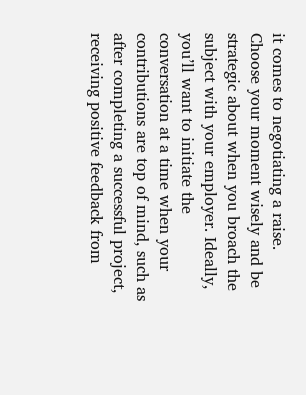it comes to negotiating a raise. Choose your moment wisely and be strategic about when you broach the subject with your employer. Ideally, you’ll want to initiate the conversation at a time when your contributions are top of mind, such as after completing a successful project, receiving positive feedback from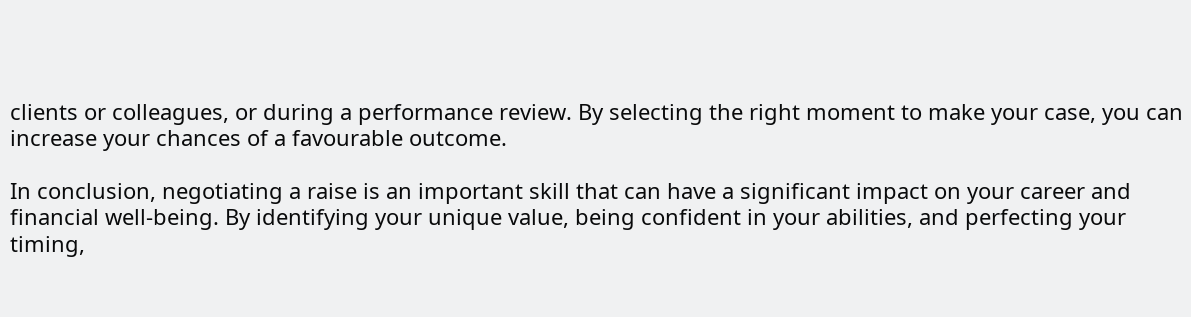clients or colleagues, or during a performance review. By selecting the right moment to make your case, you can increase your chances of a favourable outcome.

In conclusion, negotiating a raise is an important skill that can have a significant impact on your career and financial well-being. By identifying your unique value, being confident in your abilities, and perfecting your timing,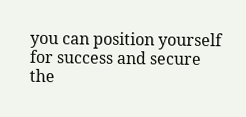you can position yourself for success and secure the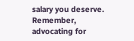salary you deserve. Remember, advocating for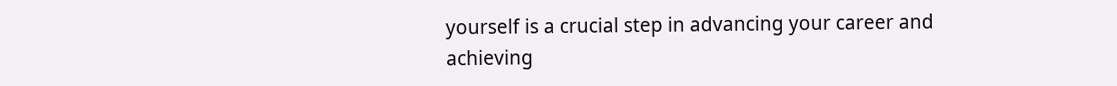yourself is a crucial step in advancing your career and achieving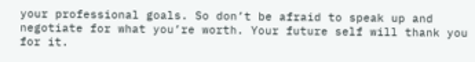your professional goals. So don’t be afraid to speak up and negotiate for what you’re worth. Your future self will thank you for it.